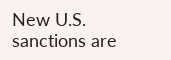New U.S. sanctions are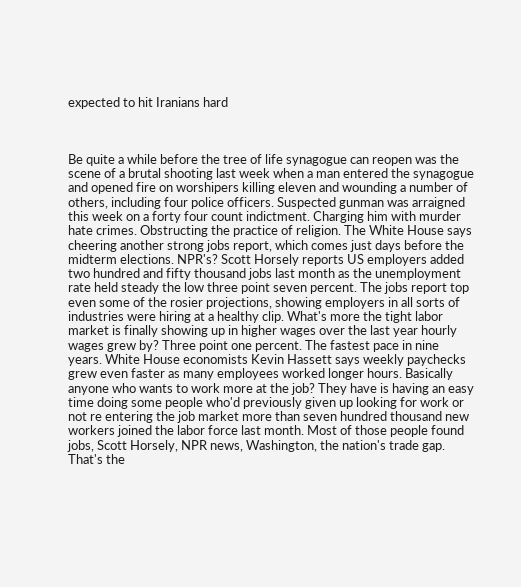expected to hit Iranians hard



Be quite a while before the tree of life synagogue can reopen was the scene of a brutal shooting last week when a man entered the synagogue and opened fire on worshipers killing eleven and wounding a number of others, including four police officers. Suspected gunman was arraigned this week on a forty four count indictment. Charging him with murder hate crimes. Obstructing the practice of religion. The White House says cheering another strong jobs report, which comes just days before the midterm elections. NPR's? Scott Horsely reports US employers added two hundred and fifty thousand jobs last month as the unemployment rate held steady the low three point seven percent. The jobs report top even some of the rosier projections, showing employers in all sorts of industries were hiring at a healthy clip. What's more the tight labor market is finally showing up in higher wages over the last year hourly wages grew by? Three point one percent. The fastest pace in nine years. White House economists Kevin Hassett says weekly paychecks grew even faster as many employees worked longer hours. Basically anyone who wants to work more at the job? They have is having an easy time doing some people who'd previously given up looking for work or not re entering the job market more than seven hundred thousand new workers joined the labor force last month. Most of those people found jobs, Scott Horsely, NPR news, Washington, the nation's trade gap. That's the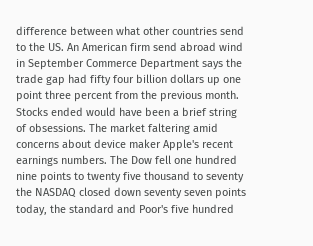difference between what other countries send to the US. An American firm send abroad wind in September Commerce Department says the trade gap had fifty four billion dollars up one point three percent from the previous month. Stocks ended would have been a brief string of obsessions. The market faltering amid concerns about device maker Apple's recent earnings numbers. The Dow fell one hundred nine points to twenty five thousand to seventy the NASDAQ closed down seventy seven points today, the standard and Poor's five hundred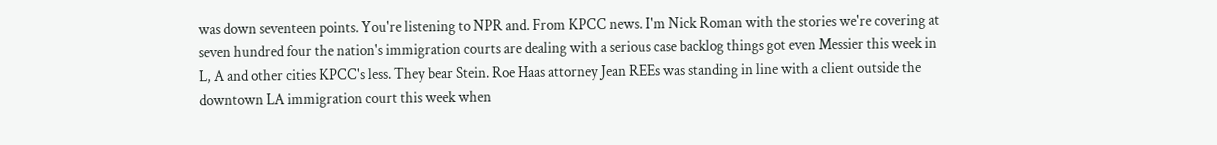was down seventeen points. You're listening to NPR and. From KPCC news. I'm Nick Roman with the stories we're covering at seven hundred four the nation's immigration courts are dealing with a serious case backlog things got even Messier this week in L, A and other cities KPCC's less. They bear Stein. Roe Haas attorney Jean REEs was standing in line with a client outside the downtown LA immigration court this week when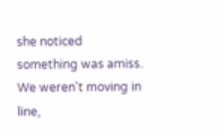she noticed something was amiss. We weren't moving in line,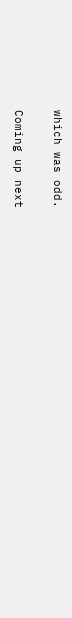which was odd.

Coming up next